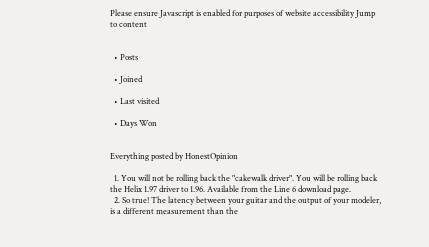Please ensure Javascript is enabled for purposes of website accessibility Jump to content


  • Posts

  • Joined

  • Last visited

  • Days Won


Everything posted by HonestOpinion

  1. You will not be rolling back the "cakewalk driver". You will be rolling back the Helix 1.97 driver to 1.96. Available from the Line 6 download page.
  2. So true! The latency between your guitar and the output of your modeler, is a different measurement than the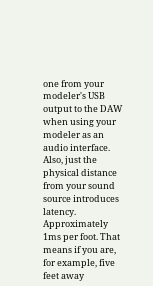one from your modeler's USB output to the DAW when using your modeler as an audio interface. Also, just the physical distance from your sound source introduces latency. Approximately 1ms per foot. That means if you are, for example, five feet away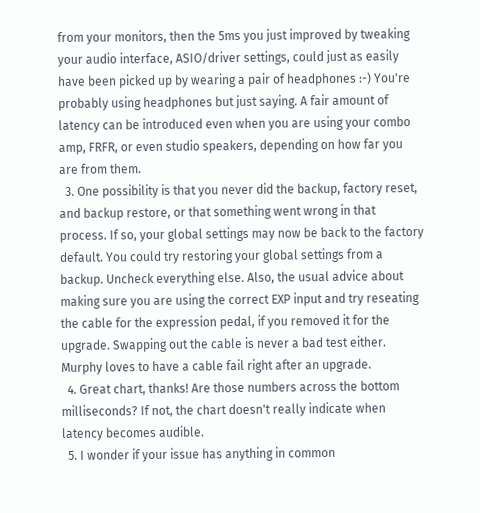from your monitors, then the 5ms you just improved by tweaking your audio interface, ASIO/driver settings, could just as easily have been picked up by wearing a pair of headphones :-) You're probably using headphones but just saying. A fair amount of latency can be introduced even when you are using your combo amp, FRFR, or even studio speakers, depending on how far you are from them.
  3. One possibility is that you never did the backup, factory reset, and backup restore, or that something went wrong in that process. If so, your global settings may now be back to the factory default. You could try restoring your global settings from a backup. Uncheck everything else. Also, the usual advice about making sure you are using the correct EXP input and try reseating the cable for the expression pedal, if you removed it for the upgrade. Swapping out the cable is never a bad test either. Murphy loves to have a cable fail right after an upgrade.
  4. Great chart, thanks! Are those numbers across the bottom milliseconds? If not, the chart doesn't really indicate when latency becomes audible.
  5. I wonder if your issue has anything in common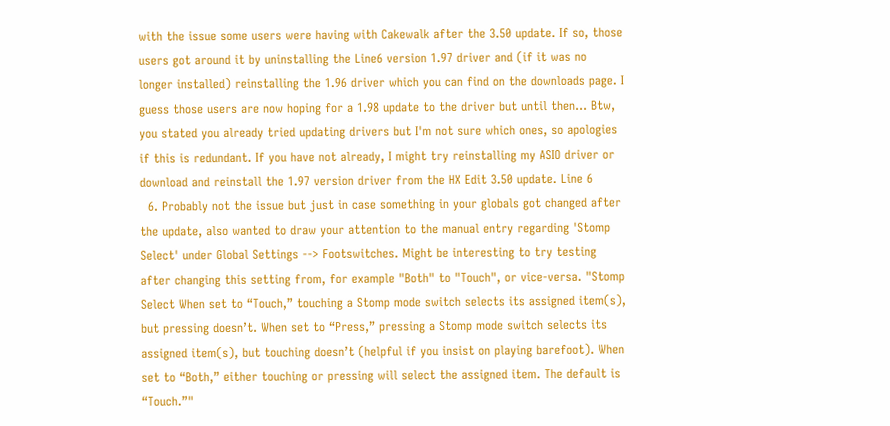with the issue some users were having with Cakewalk after the 3.50 update. If so, those users got around it by uninstalling the Line6 version 1.97 driver and (if it was no longer installed) reinstalling the 1.96 driver which you can find on the downloads page. I guess those users are now hoping for a 1.98 update to the driver but until then... Btw, you stated you already tried updating drivers but I'm not sure which ones, so apologies if this is redundant. If you have not already, I might try reinstalling my ASIO driver or download and reinstall the 1.97 version driver from the HX Edit 3.50 update. Line 6
  6. Probably not the issue but just in case something in your globals got changed after the update, also wanted to draw your attention to the manual entry regarding 'Stomp Select' under Global Settings --> Footswitches. Might be interesting to try testing after changing this setting from, for example "Both" to "Touch", or vice-versa. "Stomp Select When set to “Touch,” touching a Stomp mode switch selects its assigned item(s), but pressing doesn’t. When set to “Press,” pressing a Stomp mode switch selects its assigned item(s), but touching doesn’t (helpful if you insist on playing barefoot). When set to “Both,” either touching or pressing will select the assigned item. The default is “Touch.”"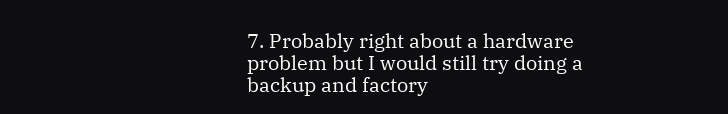7. Probably right about a hardware problem but I would still try doing a backup and factory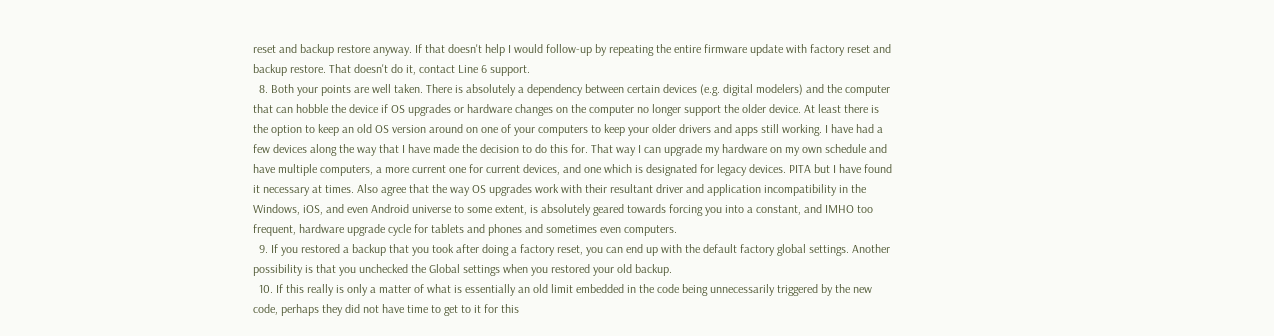reset and backup restore anyway. If that doesn't help I would follow-up by repeating the entire firmware update with factory reset and backup restore. That doesn't do it, contact Line 6 support.
  8. Both your points are well taken. There is absolutely a dependency between certain devices (e.g. digital modelers) and the computer that can hobble the device if OS upgrades or hardware changes on the computer no longer support the older device. At least there is the option to keep an old OS version around on one of your computers to keep your older drivers and apps still working. I have had a few devices along the way that I have made the decision to do this for. That way I can upgrade my hardware on my own schedule and have multiple computers, a more current one for current devices, and one which is designated for legacy devices. PITA but I have found it necessary at times. Also agree that the way OS upgrades work with their resultant driver and application incompatibility in the Windows, iOS, and even Android universe to some extent, is absolutely geared towards forcing you into a constant, and IMHO too frequent, hardware upgrade cycle for tablets and phones and sometimes even computers.
  9. If you restored a backup that you took after doing a factory reset, you can end up with the default factory global settings. Another possibility is that you unchecked the Global settings when you restored your old backup.
  10. If this really is only a matter of what is essentially an old limit embedded in the code being unnecessarily triggered by the new code, perhaps they did not have time to get to it for this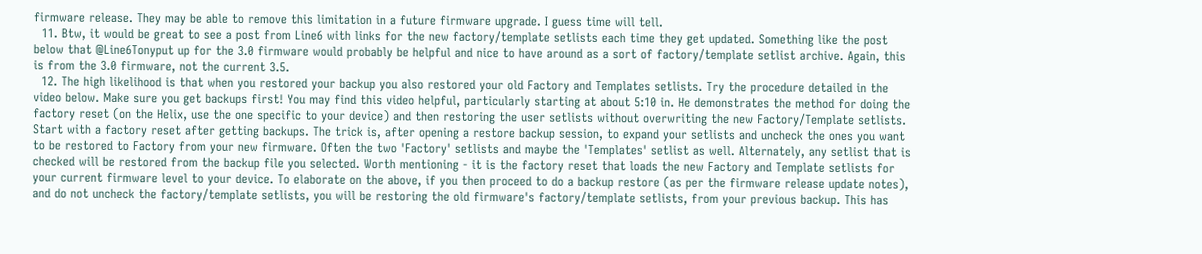firmware release. They may be able to remove this limitation in a future firmware upgrade. I guess time will tell.
  11. Btw, it would be great to see a post from Line6 with links for the new factory/template setlists each time they get updated. Something like the post below that @Line6Tonyput up for the 3.0 firmware would probably be helpful and nice to have around as a sort of factory/template setlist archive. Again, this is from the 3.0 firmware, not the current 3.5.
  12. The high likelihood is that when you restored your backup you also restored your old Factory and Templates setlists. Try the procedure detailed in the video below. Make sure you get backups first! You may find this video helpful, particularly starting at about 5:10 in. He demonstrates the method for doing the factory reset (on the Helix, use the one specific to your device) and then restoring the user setlists without overwriting the new Factory/Template setlists. Start with a factory reset after getting backups. The trick is, after opening a restore backup session, to expand your setlists and uncheck the ones you want to be restored to Factory from your new firmware. Often the two 'Factory' setlists and maybe the 'Templates' setlist as well. Alternately, any setlist that is checked will be restored from the backup file you selected. Worth mentioning - it is the factory reset that loads the new Factory and Template setlists for your current firmware level to your device. To elaborate on the above, if you then proceed to do a backup restore (as per the firmware release update notes), and do not uncheck the factory/template setlists, you will be restoring the old firmware's factory/template setlists, from your previous backup. This has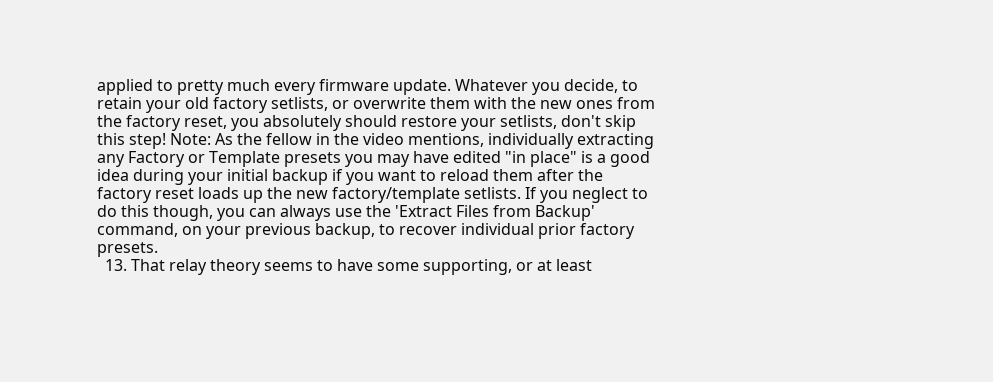applied to pretty much every firmware update. Whatever you decide, to retain your old factory setlists, or overwrite them with the new ones from the factory reset, you absolutely should restore your setlists, don't skip this step! Note: As the fellow in the video mentions, individually extracting any Factory or Template presets you may have edited "in place" is a good idea during your initial backup if you want to reload them after the factory reset loads up the new factory/template setlists. If you neglect to do this though, you can always use the 'Extract Files from Backup' command, on your previous backup, to recover individual prior factory presets.
  13. That relay theory seems to have some supporting, or at least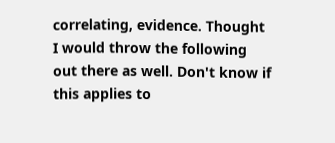correlating, evidence. Thought I would throw the following out there as well. Don't know if this applies to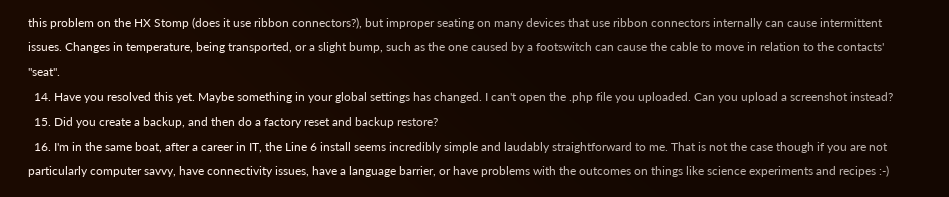this problem on the HX Stomp (does it use ribbon connectors?), but improper seating on many devices that use ribbon connectors internally can cause intermittent issues. Changes in temperature, being transported, or a slight bump, such as the one caused by a footswitch can cause the cable to move in relation to the contacts' "seat".
  14. Have you resolved this yet. Maybe something in your global settings has changed. I can't open the .php file you uploaded. Can you upload a screenshot instead?
  15. Did you create a backup, and then do a factory reset and backup restore?
  16. I'm in the same boat, after a career in IT, the Line 6 install seems incredibly simple and laudably straightforward to me. That is not the case though if you are not particularly computer savvy, have connectivity issues, have a language barrier, or have problems with the outcomes on things like science experiments and recipes :-)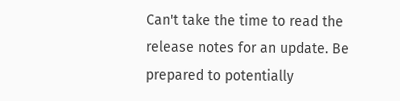Can't take the time to read the release notes for an update. Be prepared to potentially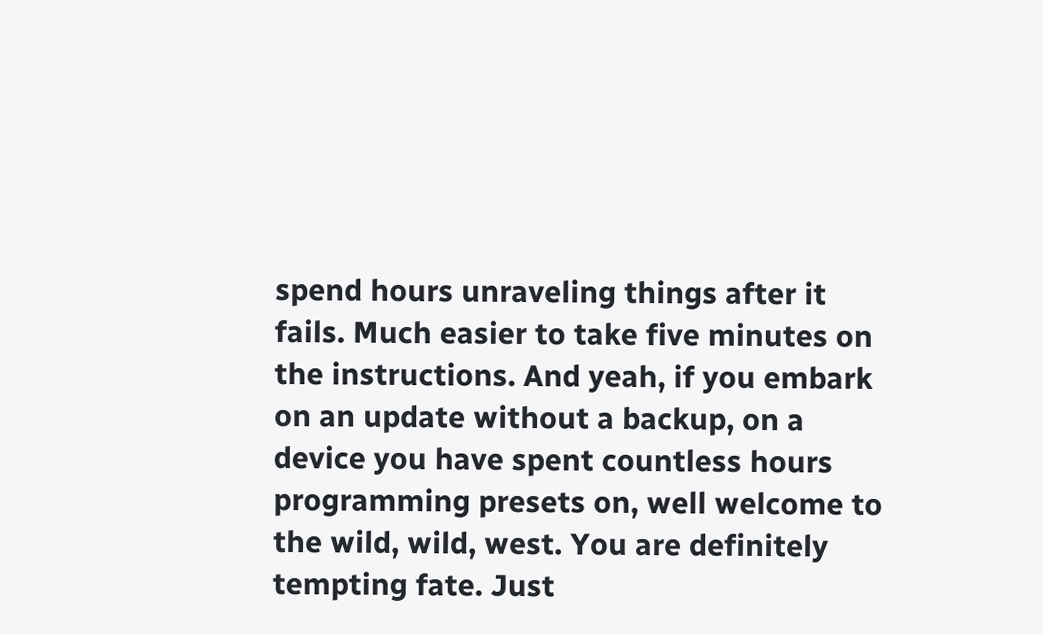spend hours unraveling things after it fails. Much easier to take five minutes on the instructions. And yeah, if you embark on an update without a backup, on a device you have spent countless hours programming presets on, well welcome to the wild, wild, west. You are definitely tempting fate. Just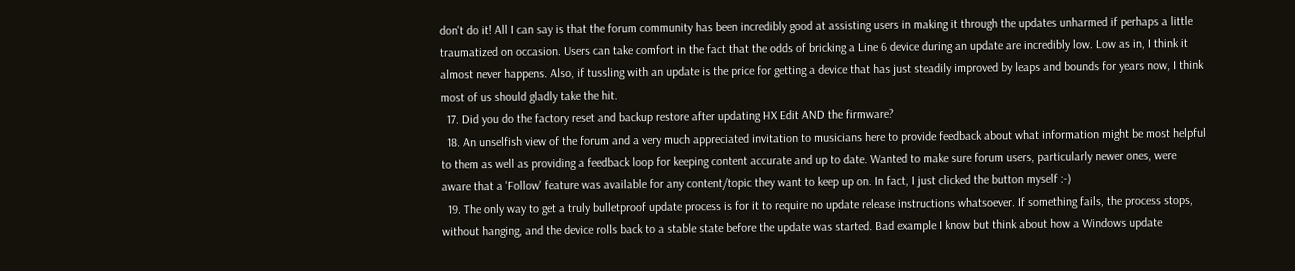don't do it! All I can say is that the forum community has been incredibly good at assisting users in making it through the updates unharmed if perhaps a little traumatized on occasion. Users can take comfort in the fact that the odds of bricking a Line 6 device during an update are incredibly low. Low as in, I think it almost never happens. Also, if tussling with an update is the price for getting a device that has just steadily improved by leaps and bounds for years now, I think most of us should gladly take the hit.
  17. Did you do the factory reset and backup restore after updating HX Edit AND the firmware?
  18. An unselfish view of the forum and a very much appreciated invitation to musicians here to provide feedback about what information might be most helpful to them as well as providing a feedback loop for keeping content accurate and up to date. Wanted to make sure forum users, particularly newer ones, were aware that a 'Follow' feature was available for any content/topic they want to keep up on. In fact, I just clicked the button myself :-)
  19. The only way to get a truly bulletproof update process is for it to require no update release instructions whatsoever. If something fails, the process stops, without hanging, and the device rolls back to a stable state before the update was started. Bad example I know but think about how a Windows update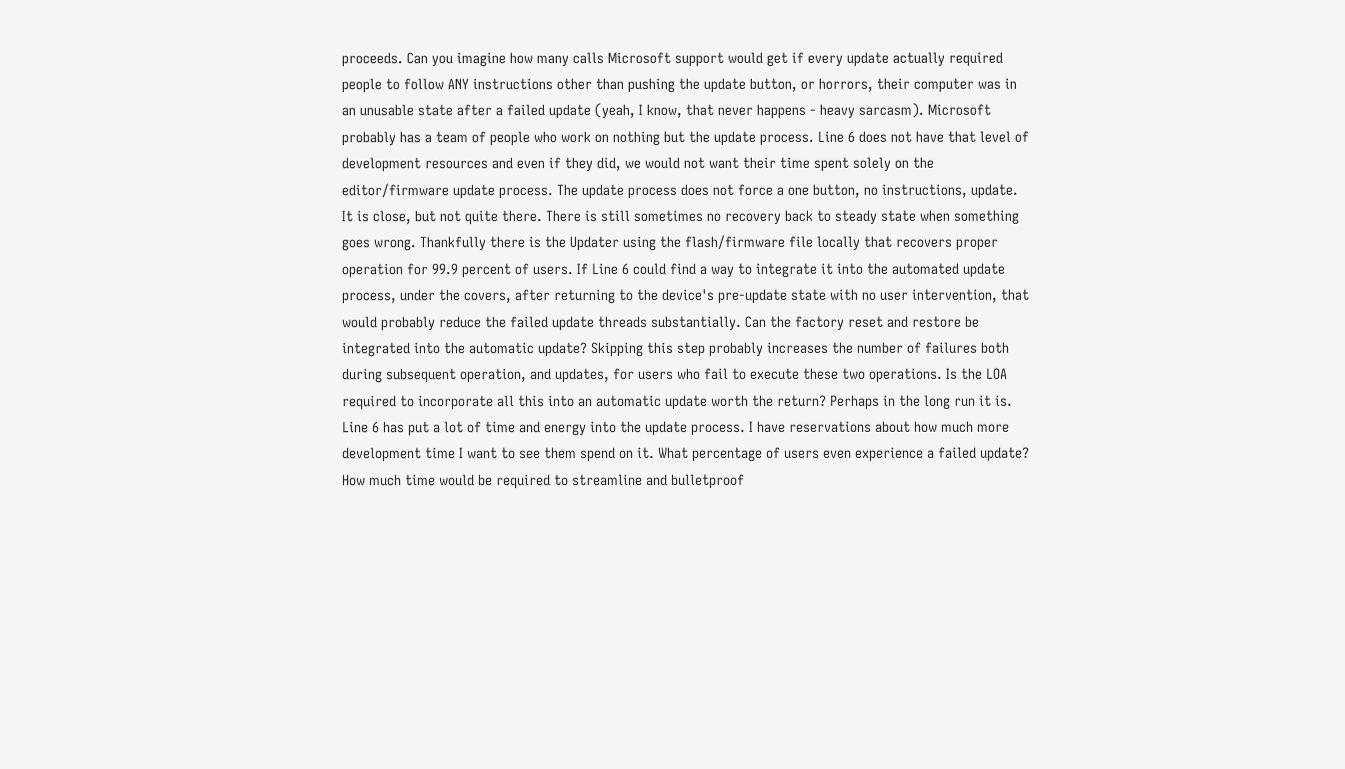proceeds. Can you imagine how many calls Microsoft support would get if every update actually required people to follow ANY instructions other than pushing the update button, or horrors, their computer was in an unusable state after a failed update (yeah, I know, that never happens - heavy sarcasm). Microsoft probably has a team of people who work on nothing but the update process. Line 6 does not have that level of development resources and even if they did, we would not want their time spent solely on the editor/firmware update process. The update process does not force a one button, no instructions, update. It is close, but not quite there. There is still sometimes no recovery back to steady state when something goes wrong. Thankfully there is the Updater using the flash/firmware file locally that recovers proper operation for 99.9 percent of users. If Line 6 could find a way to integrate it into the automated update process, under the covers, after returning to the device's pre-update state with no user intervention, that would probably reduce the failed update threads substantially. Can the factory reset and restore be integrated into the automatic update? Skipping this step probably increases the number of failures both during subsequent operation, and updates, for users who fail to execute these two operations. Is the LOA required to incorporate all this into an automatic update worth the return? Perhaps in the long run it is. Line 6 has put a lot of time and energy into the update process. I have reservations about how much more development time I want to see them spend on it. What percentage of users even experience a failed update? How much time would be required to streamline and bulletproof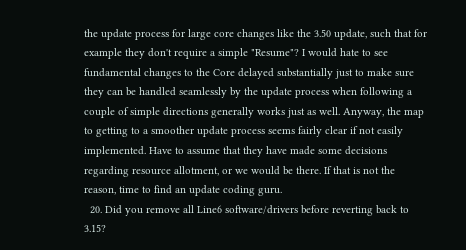the update process for large core changes like the 3.50 update, such that for example they don't require a simple "Resume"? I would hate to see fundamental changes to the Core delayed substantially just to make sure they can be handled seamlessly by the update process when following a couple of simple directions generally works just as well. Anyway, the map to getting to a smoother update process seems fairly clear if not easily implemented. Have to assume that they have made some decisions regarding resource allotment, or we would be there. If that is not the reason, time to find an update coding guru.
  20. Did you remove all Line6 software/drivers before reverting back to 3.15?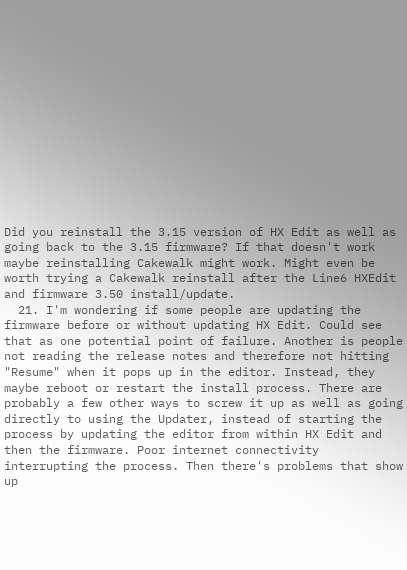Did you reinstall the 3.15 version of HX Edit as well as going back to the 3.15 firmware? If that doesn't work maybe reinstalling Cakewalk might work. Might even be worth trying a Cakewalk reinstall after the Line6 HXEdit and firmware 3.50 install/update.
  21. I'm wondering if some people are updating the firmware before or without updating HX Edit. Could see that as one potential point of failure. Another is people not reading the release notes and therefore not hitting "Resume" when it pops up in the editor. Instead, they maybe reboot or restart the install process. There are probably a few other ways to screw it up as well as going directly to using the Updater, instead of starting the process by updating the editor from within HX Edit and then the firmware. Poor internet connectivity interrupting the process. Then there's problems that show up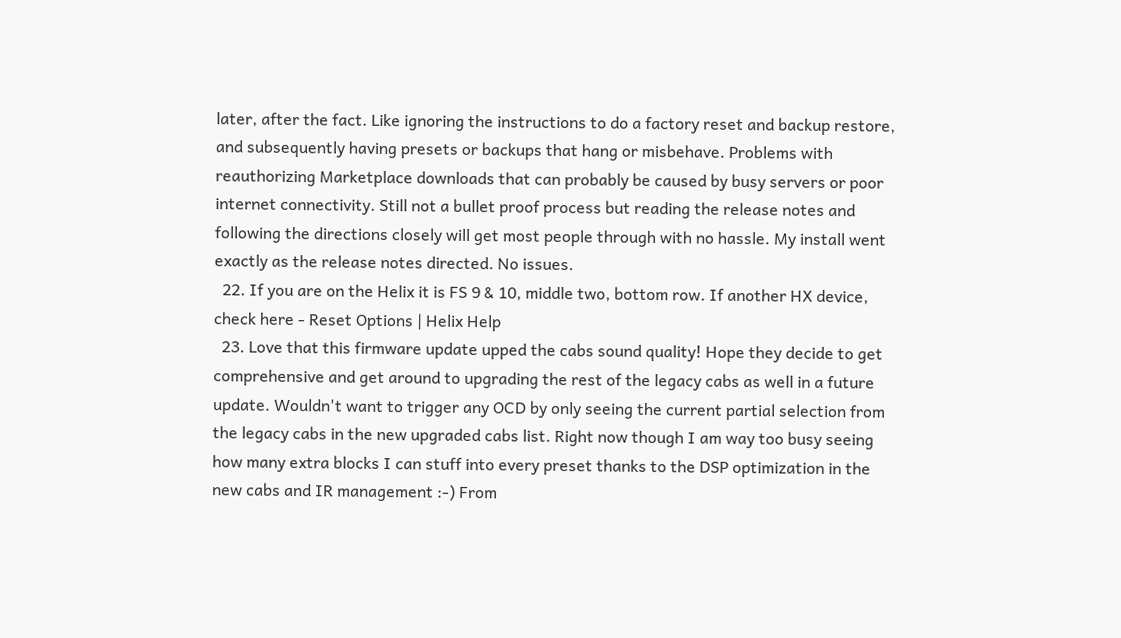later, after the fact. Like ignoring the instructions to do a factory reset and backup restore, and subsequently having presets or backups that hang or misbehave. Problems with reauthorizing Marketplace downloads that can probably be caused by busy servers or poor internet connectivity. Still not a bullet proof process but reading the release notes and following the directions closely will get most people through with no hassle. My install went exactly as the release notes directed. No issues.
  22. If you are on the Helix it is FS 9 & 10, middle two, bottom row. If another HX device, check here - Reset Options | Helix Help
  23. Love that this firmware update upped the cabs sound quality! Hope they decide to get comprehensive and get around to upgrading the rest of the legacy cabs as well in a future update. Wouldn't want to trigger any OCD by only seeing the current partial selection from the legacy cabs in the new upgraded cabs list. Right now though I am way too busy seeing how many extra blocks I can stuff into every preset thanks to the DSP optimization in the new cabs and IR management :-) From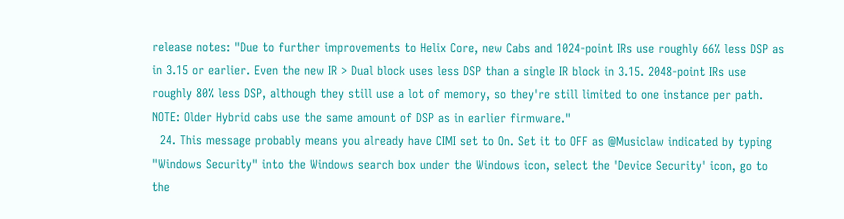release notes: "Due to further improvements to Helix Core, new Cabs and 1024-point IRs use roughly 66% less DSP as in 3.15 or earlier. Even the new IR > Dual block uses less DSP than a single IR block in 3.15. 2048-point IRs use roughly 80% less DSP, although they still use a lot of memory, so they're still limited to one instance per path. NOTE: Older Hybrid cabs use the same amount of DSP as in earlier firmware."
  24. This message probably means you already have CIMI set to On. Set it to OFF as @Musiclaw indicated by typing "Windows Security" into the Windows search box under the Windows icon, select the 'Device Security' icon, go to the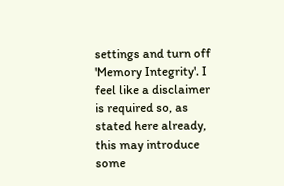settings and turn off 'Memory Integrity'. I feel like a disclaimer is required so, as stated here already, this may introduce some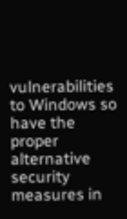vulnerabilities to Windows so have the proper alternative security measures in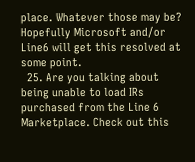place. Whatever those may be? Hopefully Microsoft and/or Line6 will get this resolved at some point.
  25. Are you talking about being unable to load IRs purchased from the Line 6 Marketplace. Check out this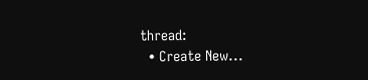thread:
  • Create New...